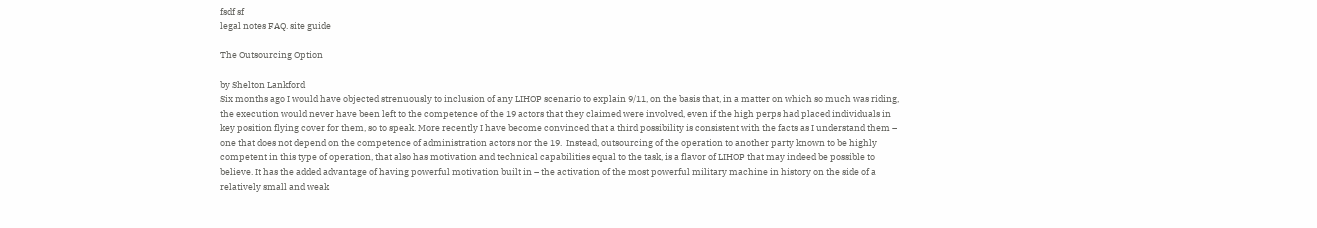fsdf sf
legal notes FAQ. site guide

The Outsourcing Option

by Shelton Lankford
Six months ago I would have objected strenuously to inclusion of any LIHOP scenario to explain 9/11, on the basis that, in a matter on which so much was riding, the execution would never have been left to the competence of the 19 actors that they claimed were involved, even if the high perps had placed individuals in key position flying cover for them, so to speak. More recently I have become convinced that a third possibility is consistent with the facts as I understand them – one that does not depend on the competence of administration actors nor the 19.  Instead, outsourcing of the operation to another party known to be highly competent in this type of operation, that also has motivation and technical capabilities equal to the task, is a flavor of LIHOP that may indeed be possible to believe. It has the added advantage of having powerful motivation built in – the activation of the most powerful military machine in history on the side of a relatively small and weak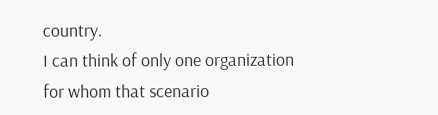country.
I can think of only one organization for whom that scenario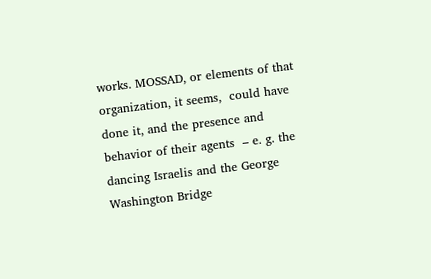works. MOSSAD, or elements of that organization, it seems,  could have done it, and the presence and behavior of their agents  – e. g. the dancing Israelis and the George Washington Bridge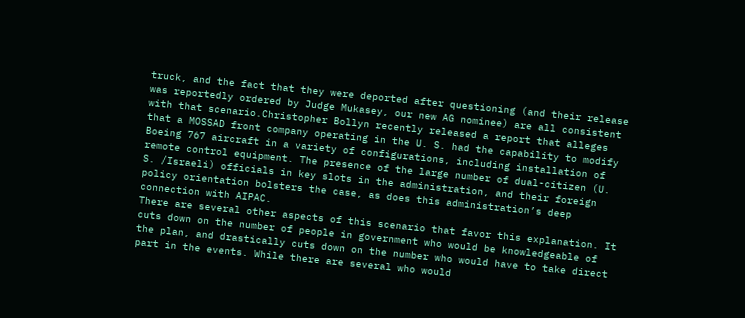truck, and the fact that they were deported after questioning (and their release was reportedly ordered by Judge Mukasey, our new AG nominee) are all consistent with that scenario.Christopher Bollyn recently released a report that alleges that a MOSSAD front company operating in the U. S. had the capability to modify Boeing 767 aircraft in a variety of configurations, including installation of remote control equipment. The presence of the large number of dual-citizen (U. S. /Israeli) officials in key slots in the administration, and their foreign policy orientation bolsters the case, as does this administration’s deep connection with AIPAC.
There are several other aspects of this scenario that favor this explanation. It cuts down on the number of people in government who would be knowledgeable of the plan, and drastically cuts down on the number who would have to take direct part in the events. While there are several who would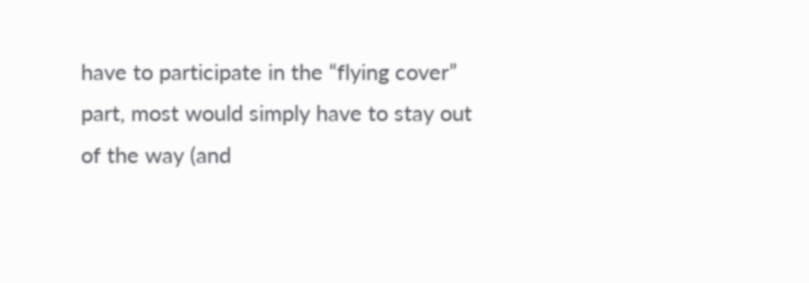have to participate in the “flying cover” part, most would simply have to stay out of the way (and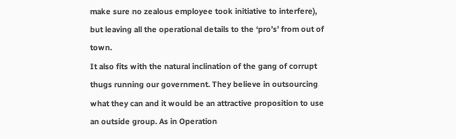make sure no zealous employee took initiative to interfere), but leaving all the operational details to the ‘pro’s’ from out of town.
It also fits with the natural inclination of the gang of corrupt thugs running our government. They believe in outsourcing what they can and it would be an attractive proposition to use an outside group. As in Operation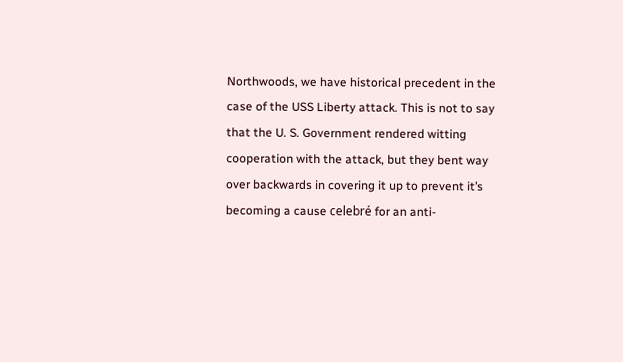Northwoods, we have historical precedent in the case of the USS Liberty attack. This is not to say that the U. S. Government rendered witting cooperation with the attack, but they bent way over backwards in covering it up to prevent it’s becoming a cause celebré for an anti-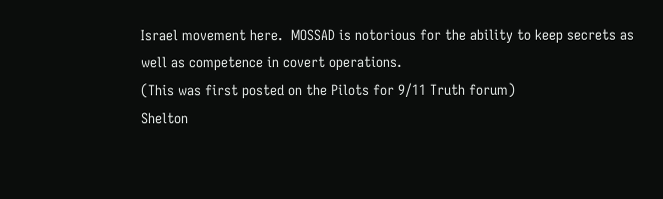Israel movement here.  MOSSAD is notorious for the ability to keep secrets as well as competence in covert operations.
(This was first posted on the Pilots for 9/11 Truth forum)
Shelton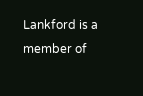Lankford is a member of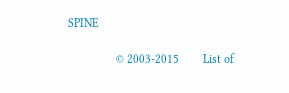SPINE

                © 2003-2015        List of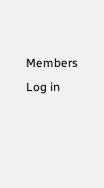Members             Log in